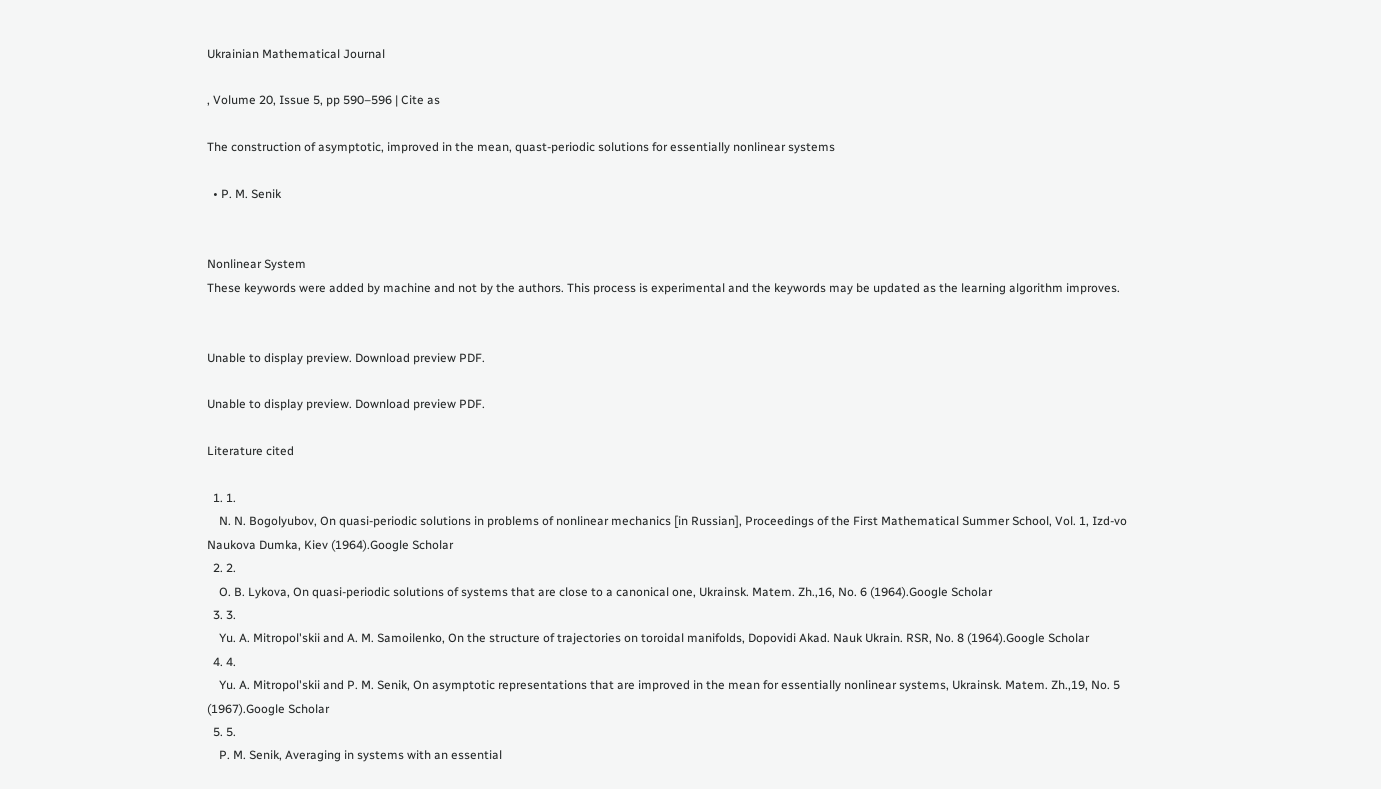Ukrainian Mathematical Journal

, Volume 20, Issue 5, pp 590–596 | Cite as

The construction of asymptotic, improved in the mean, quast-periodic solutions for essentially nonlinear systems

  • P. M. Senik


Nonlinear System
These keywords were added by machine and not by the authors. This process is experimental and the keywords may be updated as the learning algorithm improves.


Unable to display preview. Download preview PDF.

Unable to display preview. Download preview PDF.

Literature cited

  1. 1.
    N. N. Bogolyubov, On quasi-periodic solutions in problems of nonlinear mechanics [in Russian], Proceedings of the First Mathematical Summer School, Vol. 1, Izd-vo Naukova Dumka, Kiev (1964).Google Scholar
  2. 2.
    O. B. Lykova, On quasi-periodic solutions of systems that are close to a canonical one, Ukrainsk. Matem. Zh.,16, No. 6 (1964).Google Scholar
  3. 3.
    Yu. A. Mitropol'skii and A. M. Samoilenko, On the structure of trajectories on toroidal manifolds, Dopovidi Akad. Nauk Ukrain. RSR, No. 8 (1964).Google Scholar
  4. 4.
    Yu. A. Mitropol'skii and P. M. Senik, On asymptotic representations that are improved in the mean for essentially nonlinear systems, Ukrainsk. Matem. Zh.,19, No. 5 (1967).Google Scholar
  5. 5.
    P. M. Senik, Averaging in systems with an essential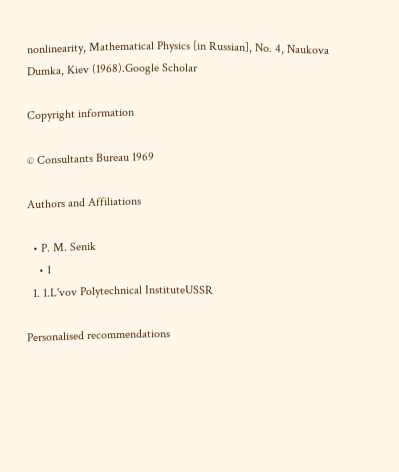nonlinearity, Mathematical Physics [in Russian], No. 4, Naukova Dumka, Kiev (1968).Google Scholar

Copyright information

© Consultants Bureau 1969

Authors and Affiliations

  • P. M. Senik
    • 1
  1. 1.L'vov Polytechnical InstituteUSSR

Personalised recommendations